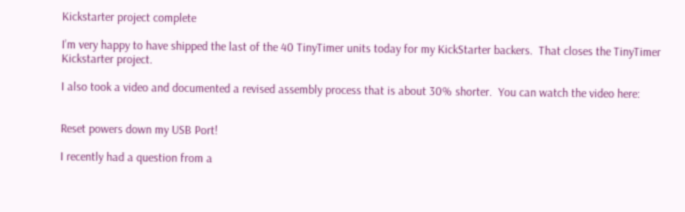Kickstarter project complete

I’m very happy to have shipped the last of the 40 TinyTimer units today for my KickStarter backers.  That closes the TinyTimer Kickstarter project.

I also took a video and documented a revised assembly process that is about 30% shorter.  You can watch the video here:


Reset powers down my USB Port!

I recently had a question from a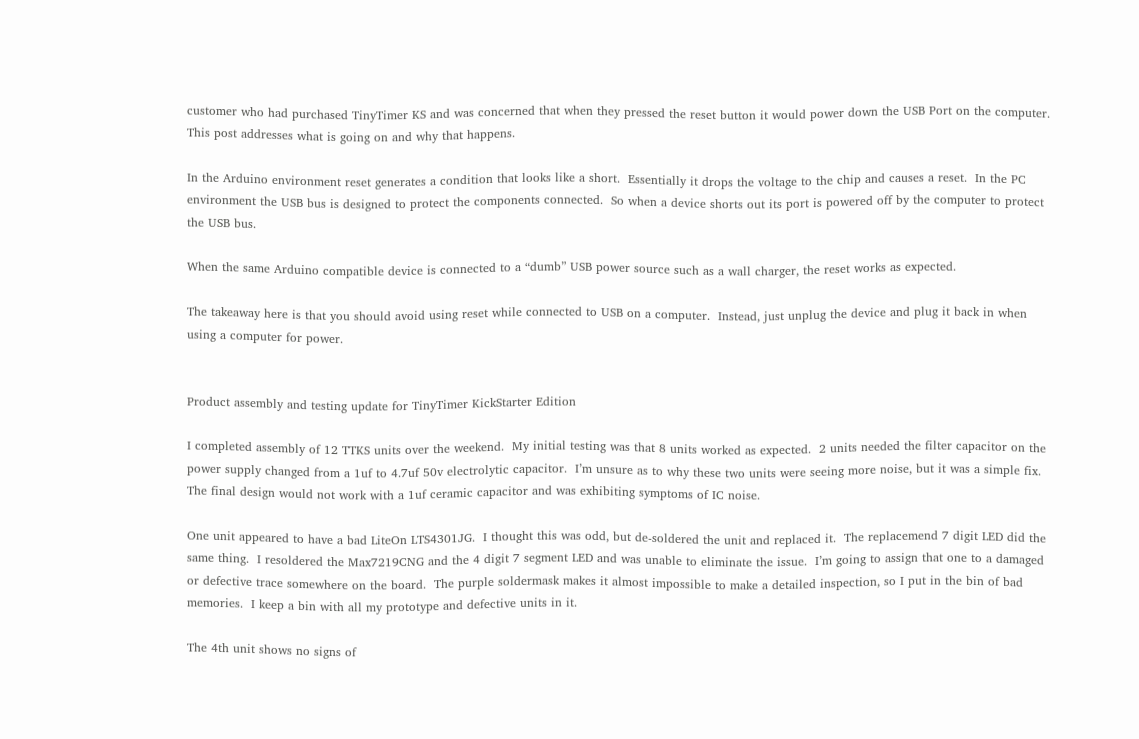customer who had purchased TinyTimer KS and was concerned that when they pressed the reset button it would power down the USB Port on the computer.  This post addresses what is going on and why that happens.

In the Arduino environment reset generates a condition that looks like a short.  Essentially it drops the voltage to the chip and causes a reset.  In the PC environment the USB bus is designed to protect the components connected.  So when a device shorts out its port is powered off by the computer to protect the USB bus.

When the same Arduino compatible device is connected to a “dumb” USB power source such as a wall charger, the reset works as expected.

The takeaway here is that you should avoid using reset while connected to USB on a computer.  Instead, just unplug the device and plug it back in when using a computer for power.


Product assembly and testing update for TinyTimer KickStarter Edition

I completed assembly of 12 TTKS units over the weekend.  My initial testing was that 8 units worked as expected.  2 units needed the filter capacitor on the power supply changed from a 1uf to 4.7uf 50v electrolytic capacitor.  I’m unsure as to why these two units were seeing more noise, but it was a simple fix.  The final design would not work with a 1uf ceramic capacitor and was exhibiting symptoms of IC noise.

One unit appeared to have a bad LiteOn LTS4301JG.  I thought this was odd, but de-soldered the unit and replaced it.  The replacemend 7 digit LED did the same thing.  I resoldered the Max7219CNG and the 4 digit 7 segment LED and was unable to eliminate the issue.  I’m going to assign that one to a damaged or defective trace somewhere on the board.  The purple soldermask makes it almost impossible to make a detailed inspection, so I put in the bin of bad memories.  I keep a bin with all my prototype and defective units in it.

The 4th unit shows no signs of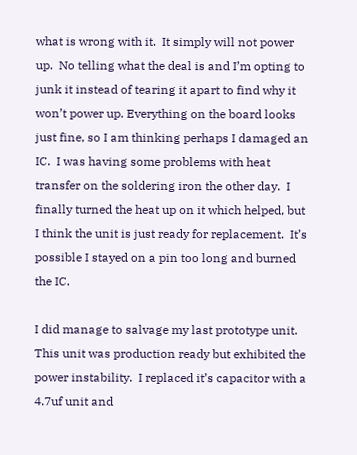what is wrong with it.  It simply will not power up.  No telling what the deal is and I’m opting to junk it instead of tearing it apart to find why it won’t power up. Everything on the board looks just fine, so I am thinking perhaps I damaged an IC.  I was having some problems with heat transfer on the soldering iron the other day.  I finally turned the heat up on it which helped, but I think the unit is just ready for replacement.  It’s possible I stayed on a pin too long and burned the IC.

I did manage to salvage my last prototype unit.  This unit was production ready but exhibited the power instability.  I replaced it’s capacitor with a 4.7uf unit and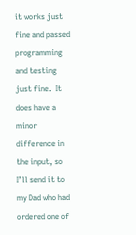it works just fine and passed programming and testing just fine.  It does have a minor difference in the input, so I’ll send it to my Dad who had ordered one of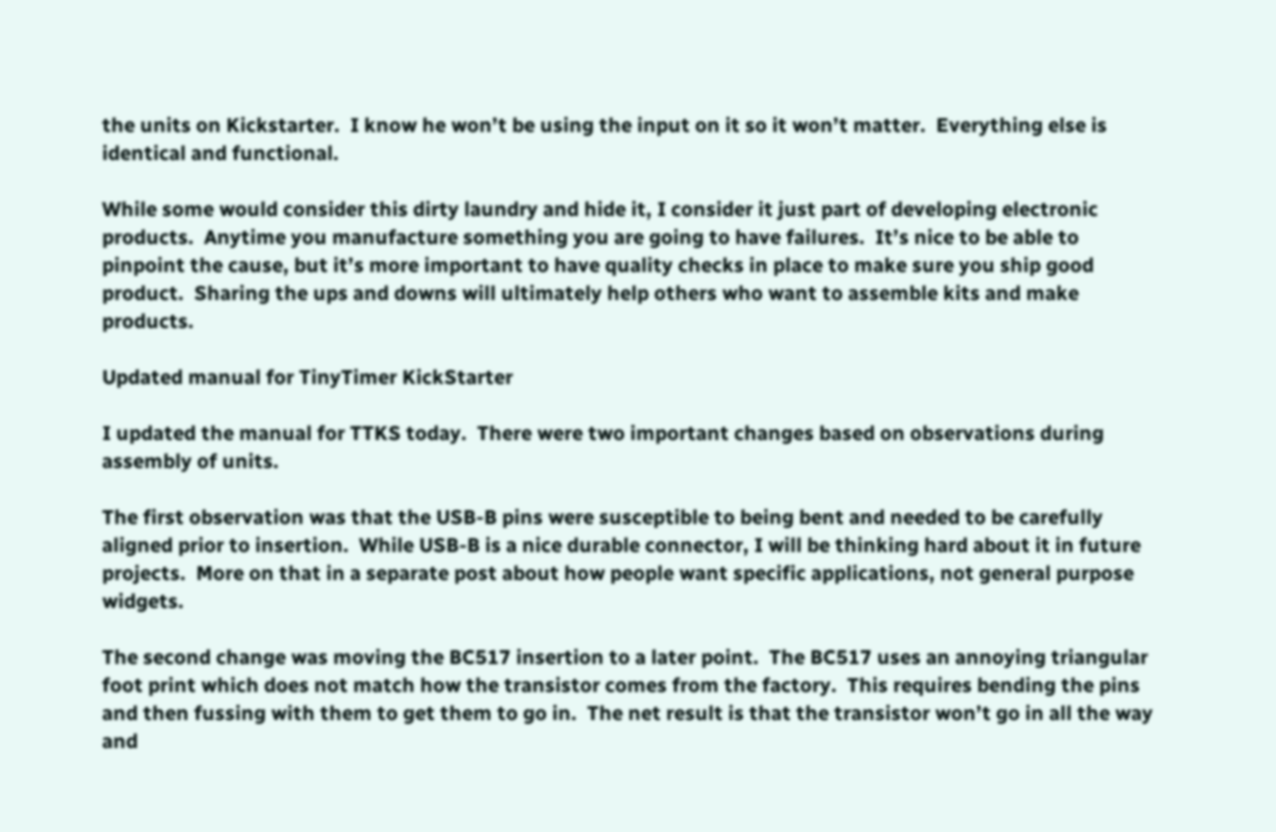the units on Kickstarter.  I know he won’t be using the input on it so it won’t matter.  Everything else is identical and functional.

While some would consider this dirty laundry and hide it, I consider it just part of developing electronic products.  Anytime you manufacture something you are going to have failures.  It’s nice to be able to pinpoint the cause, but it’s more important to have quality checks in place to make sure you ship good product.  Sharing the ups and downs will ultimately help others who want to assemble kits and make products.

Updated manual for TinyTimer KickStarter

I updated the manual for TTKS today.  There were two important changes based on observations during assembly of units.

The first observation was that the USB-B pins were susceptible to being bent and needed to be carefully aligned prior to insertion.  While USB-B is a nice durable connector, I will be thinking hard about it in future projects.  More on that in a separate post about how people want specific applications, not general purpose widgets.

The second change was moving the BC517 insertion to a later point.  The BC517 uses an annoying triangular foot print which does not match how the transistor comes from the factory.  This requires bending the pins and then fussing with them to get them to go in.  The net result is that the transistor won’t go in all the way and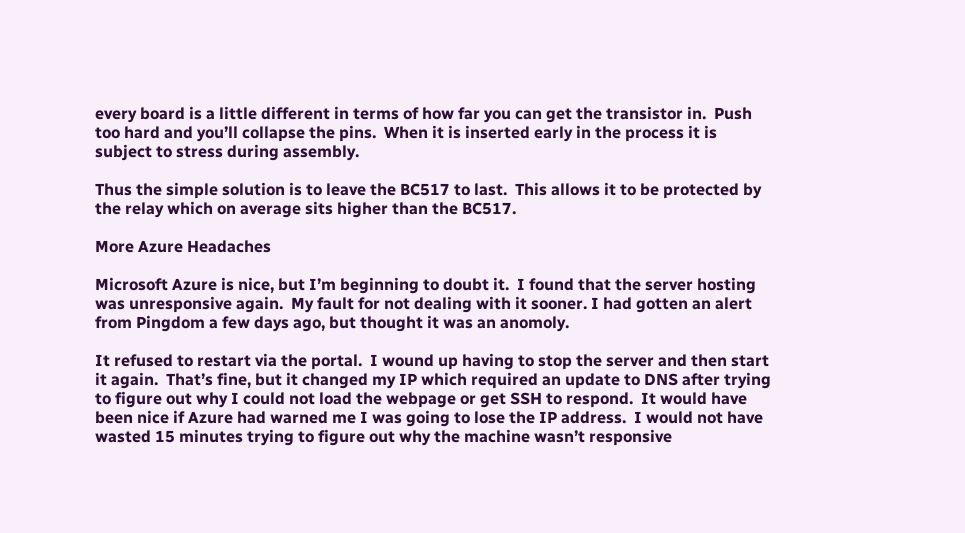every board is a little different in terms of how far you can get the transistor in.  Push too hard and you’ll collapse the pins.  When it is inserted early in the process it is subject to stress during assembly.

Thus the simple solution is to leave the BC517 to last.  This allows it to be protected by the relay which on average sits higher than the BC517.

More Azure Headaches

Microsoft Azure is nice, but I’m beginning to doubt it.  I found that the server hosting was unresponsive again.  My fault for not dealing with it sooner. I had gotten an alert from Pingdom a few days ago, but thought it was an anomoly.

It refused to restart via the portal.  I wound up having to stop the server and then start it again.  That’s fine, but it changed my IP which required an update to DNS after trying to figure out why I could not load the webpage or get SSH to respond.  It would have been nice if Azure had warned me I was going to lose the IP address.  I would not have wasted 15 minutes trying to figure out why the machine wasn’t responsive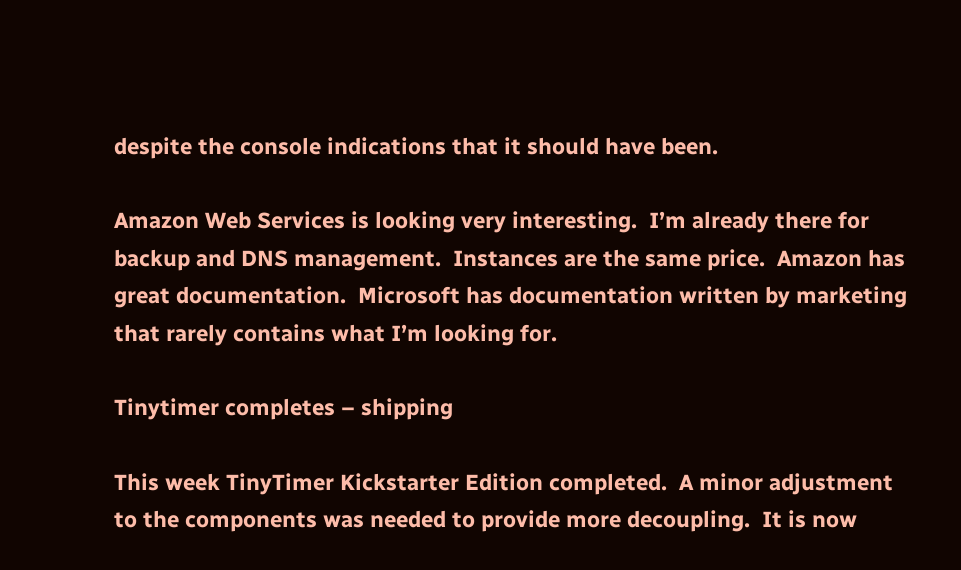despite the console indications that it should have been.

Amazon Web Services is looking very interesting.  I’m already there for backup and DNS management.  Instances are the same price.  Amazon has great documentation.  Microsoft has documentation written by marketing that rarely contains what I’m looking for.

Tinytimer completes – shipping

This week TinyTimer Kickstarter Edition completed.  A minor adjustment to the components was needed to provide more decoupling.  It is now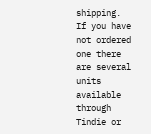shipping.  If you have not ordered one there are several units available through Tindie or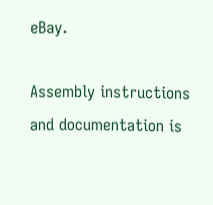eBay.

Assembly instructions and documentation is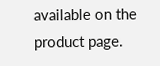available on the product page.